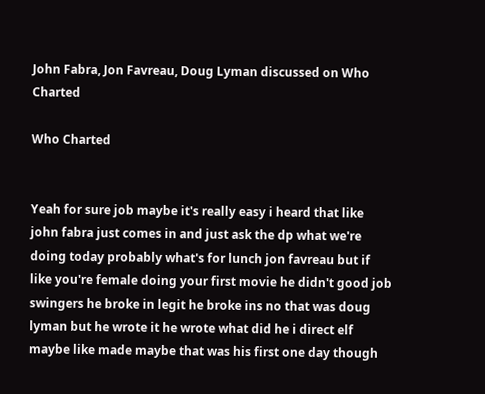John Fabra, Jon Favreau, Doug Lyman discussed on Who Charted

Who Charted


Yeah for sure job maybe it's really easy i heard that like john fabra just comes in and just ask the dp what we're doing today probably what's for lunch jon favreau but if like you're female doing your first movie he didn't good job swingers he broke in legit he broke ins no that was doug lyman but he wrote it he wrote what did he i direct elf maybe like made maybe that was his first one day though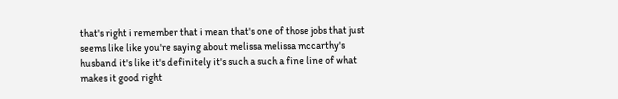that's right i remember that i mean that's one of those jobs that just seems like like you're saying about melissa melissa mccarthy's husband it's like it's definitely it's such a such a fine line of what makes it good right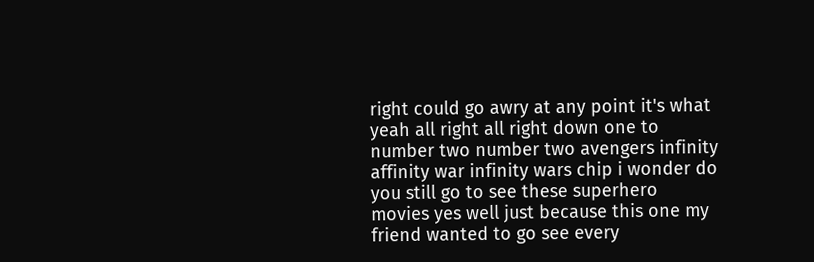right could go awry at any point it's what yeah all right all right down one to number two number two avengers infinity affinity war infinity wars chip i wonder do you still go to see these superhero movies yes well just because this one my friend wanted to go see every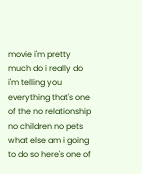movie i'm pretty much do i really do i'm telling you everything that's one of the no relationship no children no pets what else am i going to do so here's one of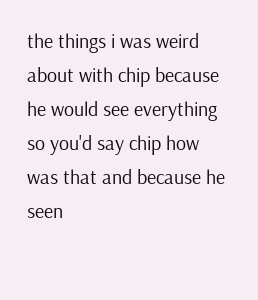the things i was weird about with chip because he would see everything so you'd say chip how was that and because he seen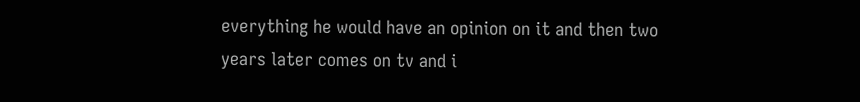everything he would have an opinion on it and then two years later comes on tv and i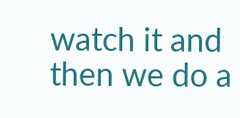watch it and then we do a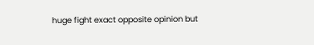huge fight exact opposite opinion but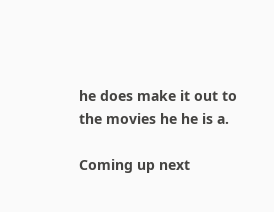he does make it out to the movies he he is a.

Coming up next